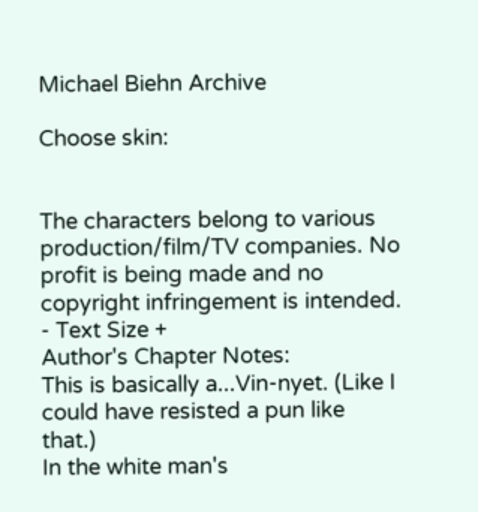Michael Biehn Archive

Choose skin:


The characters belong to various production/film/TV companies. No profit is being made and no copyright infringement is intended.
- Text Size +
Author's Chapter Notes:
This is basically a...Vin-nyet. (Like I could have resisted a pun like that.)
In the white man's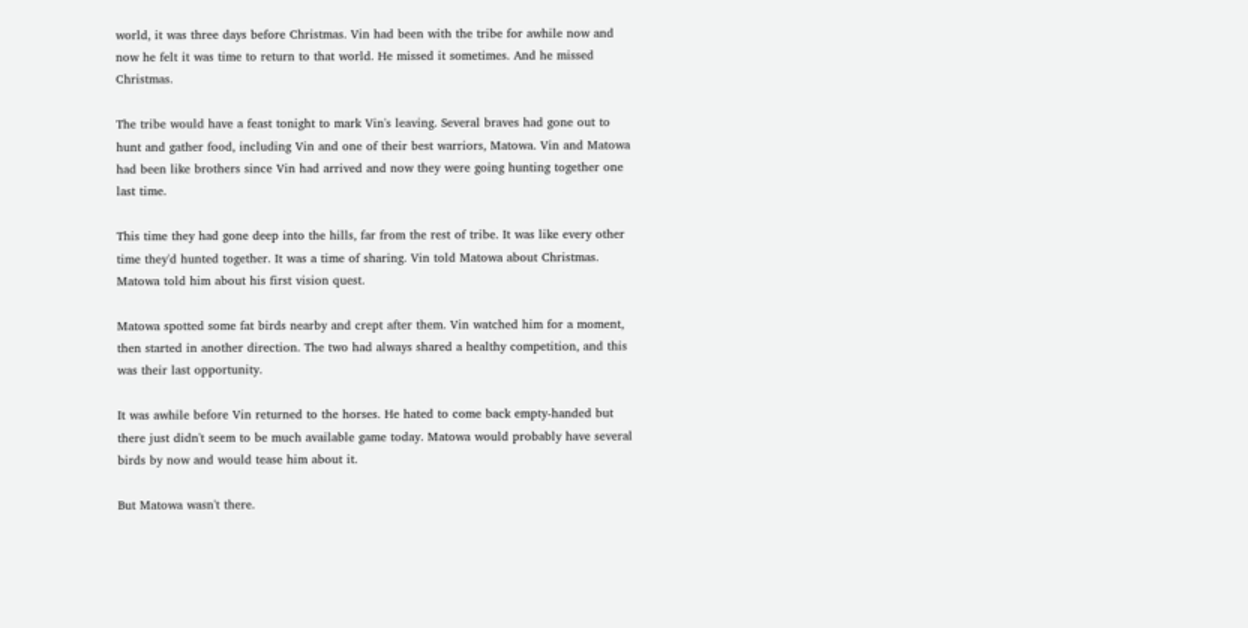world, it was three days before Christmas. Vin had been with the tribe for awhile now and now he felt it was time to return to that world. He missed it sometimes. And he missed Christmas.

The tribe would have a feast tonight to mark Vin's leaving. Several braves had gone out to hunt and gather food, including Vin and one of their best warriors, Matowa. Vin and Matowa had been like brothers since Vin had arrived and now they were going hunting together one last time.

This time they had gone deep into the hills, far from the rest of tribe. It was like every other time they'd hunted together. It was a time of sharing. Vin told Matowa about Christmas. Matowa told him about his first vision quest.

Matowa spotted some fat birds nearby and crept after them. Vin watched him for a moment, then started in another direction. The two had always shared a healthy competition, and this was their last opportunity.

It was awhile before Vin returned to the horses. He hated to come back empty-handed but there just didn't seem to be much available game today. Matowa would probably have several birds by now and would tease him about it.

But Matowa wasn't there.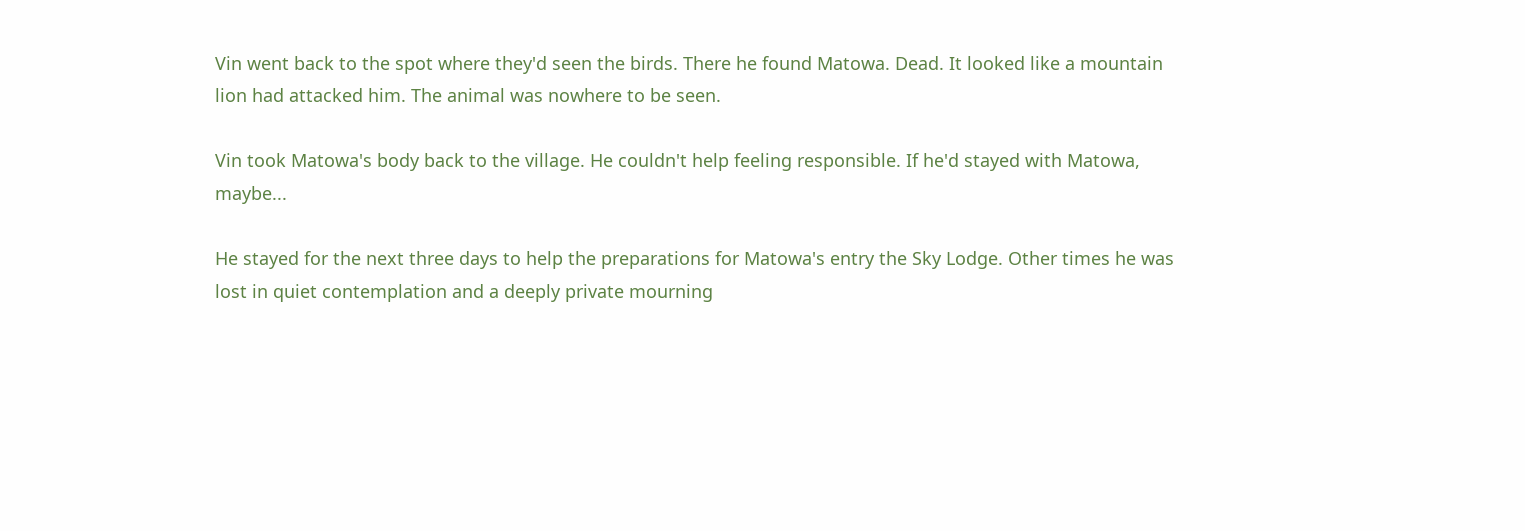Vin went back to the spot where they'd seen the birds. There he found Matowa. Dead. It looked like a mountain lion had attacked him. The animal was nowhere to be seen.

Vin took Matowa's body back to the village. He couldn't help feeling responsible. If he'd stayed with Matowa, maybe...

He stayed for the next three days to help the preparations for Matowa's entry the Sky Lodge. Other times he was lost in quiet contemplation and a deeply private mourning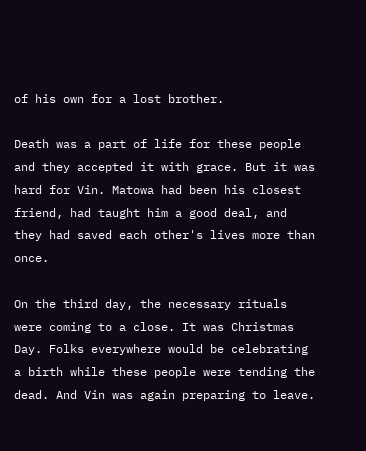of his own for a lost brother.

Death was a part of life for these people and they accepted it with grace. But it was hard for Vin. Matowa had been his closest friend, had taught him a good deal, and they had saved each other's lives more than once.

On the third day, the necessary rituals were coming to a close. It was Christmas Day. Folks everywhere would be celebrating a birth while these people were tending the dead. And Vin was again preparing to leave.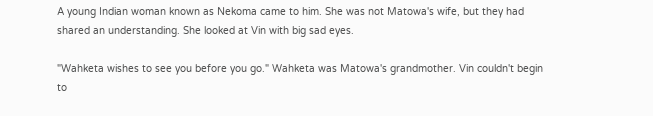A young Indian woman known as Nekoma came to him. She was not Matowa's wife, but they had shared an understanding. She looked at Vin with big sad eyes.

"Wahketa wishes to see you before you go." Wahketa was Matowa's grandmother. Vin couldn't begin to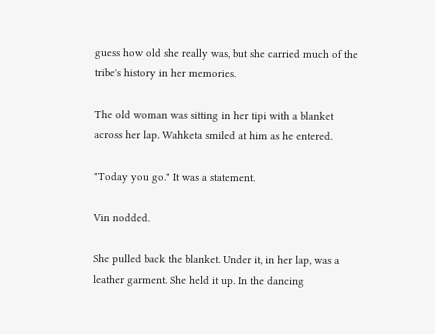guess how old she really was, but she carried much of the tribe's history in her memories.

The old woman was sitting in her tipi with a blanket across her lap. Wahketa smiled at him as he entered.

"Today you go." It was a statement.

Vin nodded.

She pulled back the blanket. Under it, in her lap, was a leather garment. She held it up. In the dancing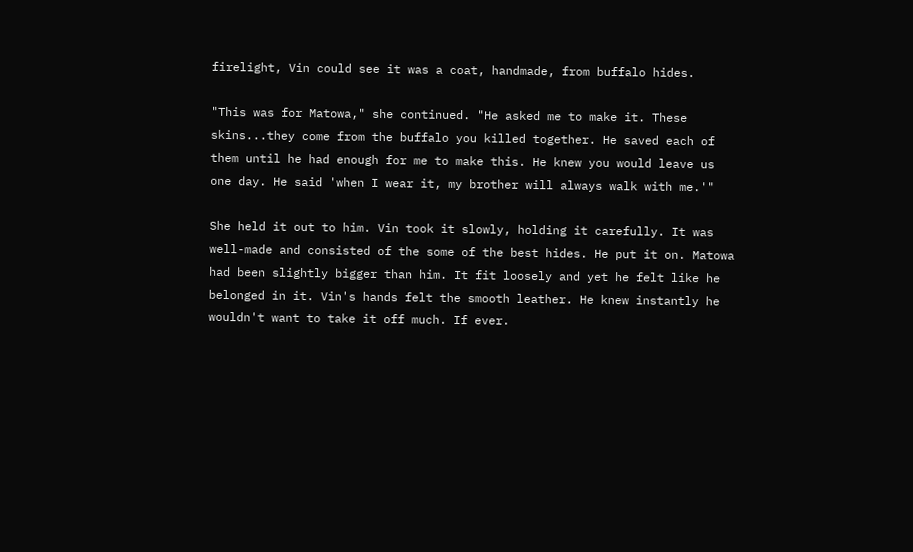firelight, Vin could see it was a coat, handmade, from buffalo hides.

"This was for Matowa," she continued. "He asked me to make it. These skins...they come from the buffalo you killed together. He saved each of them until he had enough for me to make this. He knew you would leave us one day. He said 'when I wear it, my brother will always walk with me.'"

She held it out to him. Vin took it slowly, holding it carefully. It was well-made and consisted of the some of the best hides. He put it on. Matowa had been slightly bigger than him. It fit loosely and yet he felt like he belonged in it. Vin's hands felt the smooth leather. He knew instantly he wouldn't want to take it off much. If ever.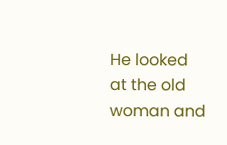He looked at the old woman and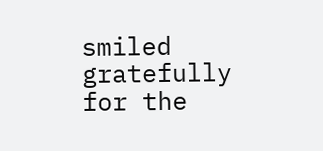smiled gratefully for the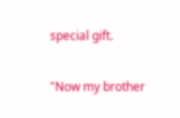special gift.

"Now my brother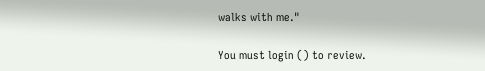walks with me."

You must login () to review.